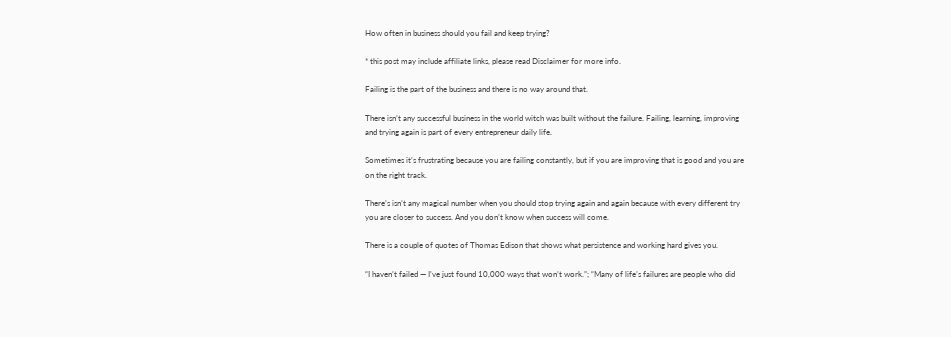How often in business should you fail and keep trying?

* this post may include affiliate links, please read Disclaimer for more info.

Failing is the part of the business and there is no way around that.

There isn’t any successful business in the world witch was built without the failure. Failing, learning, improving and trying again is part of every entrepreneur daily life.

Sometimes it’s frustrating because you are failing constantly, but if you are improving that is good and you are on the right track.

There’s isn’t any magical number when you should stop trying again and again because with every different try you are closer to success. And you don’t know when success will come.

There is a couple of quotes of Thomas Edison that shows what persistence and working hard gives you.

“I haven’t failed — I’ve just found 10,000 ways that won’t work.”; “Many of life’s failures are people who did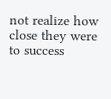not realize how close they were to success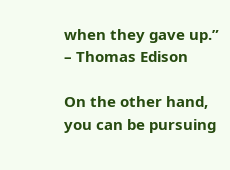when they gave up.” – Thomas Edison

On the other hand, you can be pursuing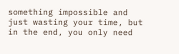something impossible and just wasting your time, but in the end, you only need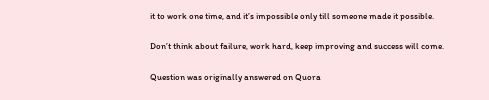it to work one time, and it’s impossible only till someone made it possible.

Don’t think about failure, work hard, keep improving and success will come.

Question was originally answered on Quora